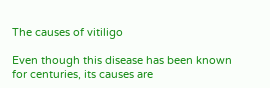The causes of vitiligo

Even though this disease has been known for centuries, its causes are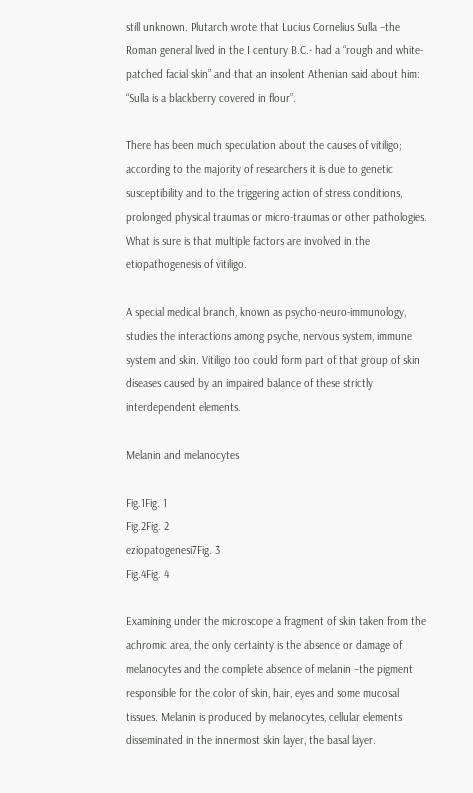still unknown. Plutarch wrote that Lucius Cornelius Sulla –the Roman general lived in the I century B.C.- had a “rough and white-patched facial skin” and that an insolent Athenian said about him: “Sulla is a blackberry covered in flour”.

There has been much speculation about the causes of vitiligo; according to the majority of researchers it is due to genetic susceptibility and to the triggering action of stress conditions, prolonged physical traumas or micro-traumas or other pathologies. What is sure is that multiple factors are involved in the etiopathogenesis of vitiligo.

A special medical branch, known as psycho-neuro-immunology, studies the interactions among psyche, nervous system, immune system and skin. Vitiligo too could form part of that group of skin diseases caused by an impaired balance of these strictly interdependent elements.

Melanin and melanocytes

Fig.1Fig. 1
Fig.2Fig. 2
eziopatogenesi7Fig. 3
Fig.4Fig. 4

Examining under the microscope a fragment of skin taken from the achromic area, the only certainty is the absence or damage of melanocytes and the complete absence of melanin –the pigment responsible for the color of skin, hair, eyes and some mucosal tissues. Melanin is produced by melanocytes, cellular elements disseminated in the innermost skin layer, the basal layer.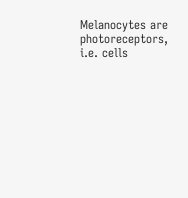Melanocytes are photoreceptors, i.e. cells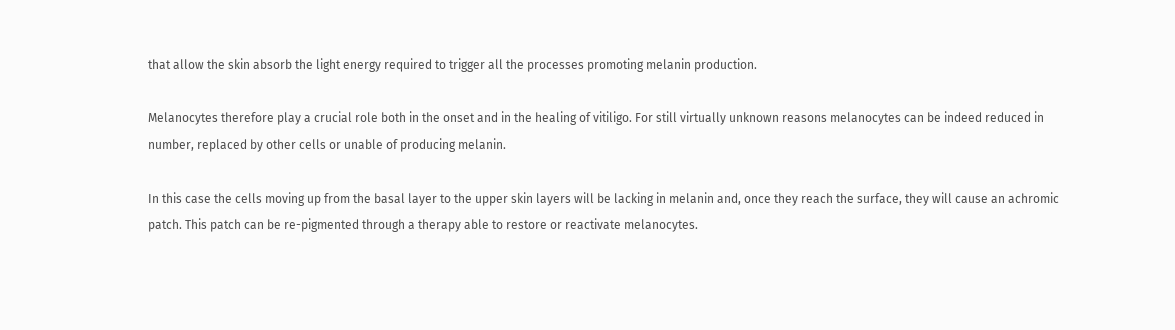that allow the skin absorb the light energy required to trigger all the processes promoting melanin production.

Melanocytes therefore play a crucial role both in the onset and in the healing of vitiligo. For still virtually unknown reasons melanocytes can be indeed reduced in number, replaced by other cells or unable of producing melanin.

In this case the cells moving up from the basal layer to the upper skin layers will be lacking in melanin and, once they reach the surface, they will cause an achromic patch. This patch can be re-pigmented through a therapy able to restore or reactivate melanocytes.